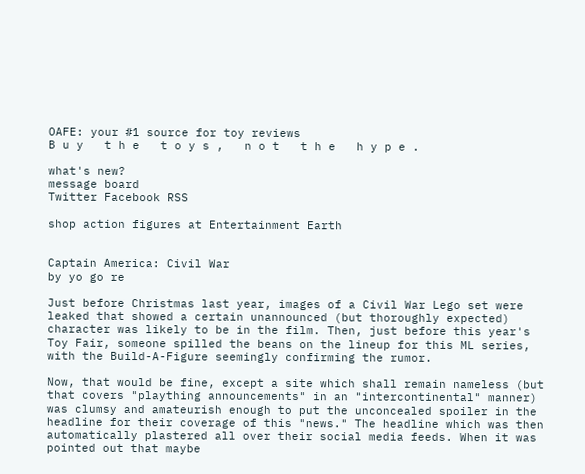OAFE: your #1 source for toy reviews
B u y   t h e   t o y s ,   n o t   t h e   h y p e .

what's new?
message board
Twitter Facebook RSS

shop action figures at Entertainment Earth


Captain America: Civil War
by yo go re

Just before Christmas last year, images of a Civil War Lego set were leaked that showed a certain unannounced (but thoroughly expected) character was likely to be in the film. Then, just before this year's Toy Fair, someone spilled the beans on the lineup for this ML series, with the Build-A-Figure seemingly confirming the rumor.

Now, that would be fine, except a site which shall remain nameless (but that covers "plaything announcements" in an "intercontinental" manner) was clumsy and amateurish enough to put the unconcealed spoiler in the headline for their coverage of this "news." The headline which was then automatically plastered all over their social media feeds. When it was pointed out that maybe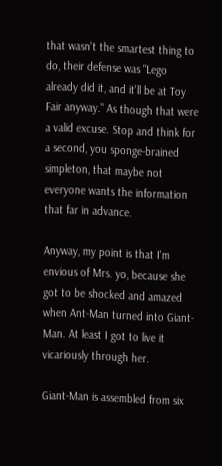that wasn't the smartest thing to do, their defense was "Lego already did it, and it'll be at Toy Fair anyway." As though that were a valid excuse. Stop and think for a second, you sponge-brained simpleton, that maybe not everyone wants the information that far in advance.

Anyway, my point is that I'm envious of Mrs. yo, because she got to be shocked and amazed when Ant-Man turned into Giant-Man. At least I got to live it vicariously through her.

Giant-Man is assembled from six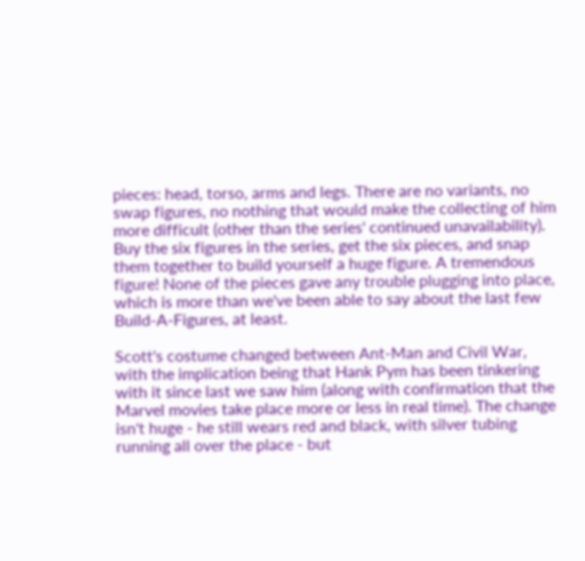pieces: head, torso, arms and legs. There are no variants, no swap figures, no nothing that would make the collecting of him more difficult (other than the series' continued unavailability). Buy the six figures in the series, get the six pieces, and snap them together to build yourself a huge figure. A tremendous figure! None of the pieces gave any trouble plugging into place, which is more than we've been able to say about the last few Build-A-Figures, at least.

Scott's costume changed between Ant-Man and Civil War, with the implication being that Hank Pym has been tinkering with it since last we saw him (along with confirmation that the Marvel movies take place more or less in real time). The change isn't huge - he still wears red and black, with silver tubing running all over the place - but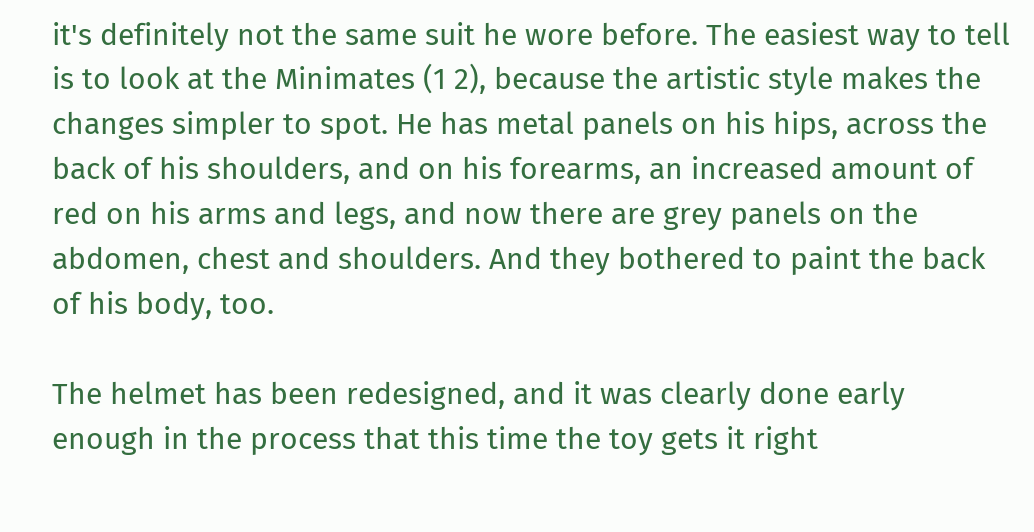it's definitely not the same suit he wore before. The easiest way to tell is to look at the Minimates (1 2), because the artistic style makes the changes simpler to spot. He has metal panels on his hips, across the back of his shoulders, and on his forearms, an increased amount of red on his arms and legs, and now there are grey panels on the abdomen, chest and shoulders. And they bothered to paint the back of his body, too.

The helmet has been redesigned, and it was clearly done early enough in the process that this time the toy gets it right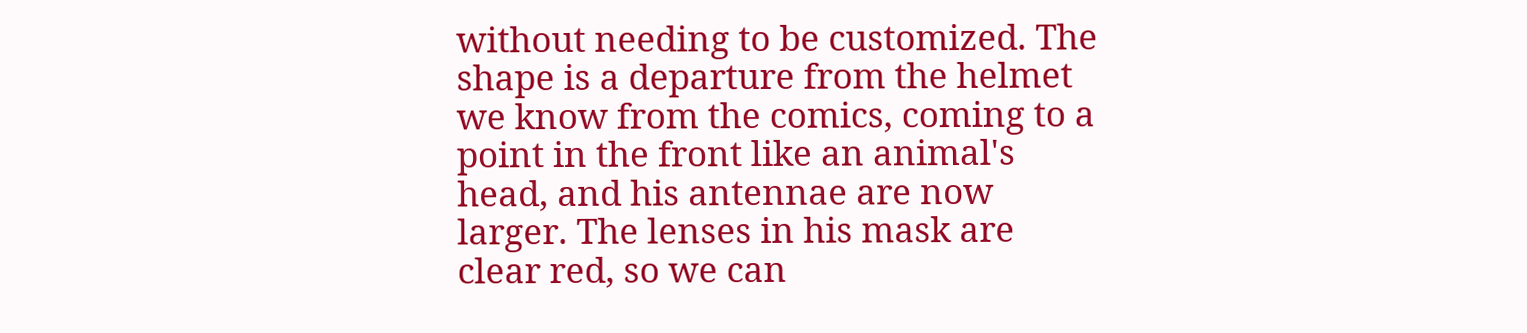without needing to be customized. The shape is a departure from the helmet we know from the comics, coming to a point in the front like an animal's head, and his antennae are now larger. The lenses in his mask are clear red, so we can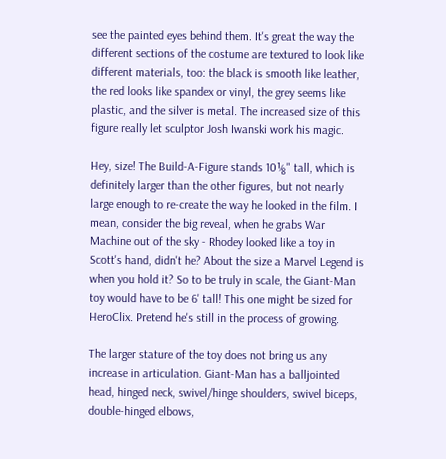see the painted eyes behind them. It's great the way the different sections of the costume are textured to look like different materials, too: the black is smooth like leather, the red looks like spandex or vinyl, the grey seems like plastic, and the silver is metal. The increased size of this figure really let sculptor Josh Iwanski work his magic.

Hey, size! The Build-A-Figure stands 10⅛" tall, which is definitely larger than the other figures, but not nearly large enough to re-create the way he looked in the film. I mean, consider the big reveal, when he grabs War Machine out of the sky - Rhodey looked like a toy in Scott's hand, didn't he? About the size a Marvel Legend is when you hold it? So to be truly in scale, the Giant-Man toy would have to be 6' tall! This one might be sized for HeroClix. Pretend he's still in the process of growing.

The larger stature of the toy does not bring us any increase in articulation. Giant-Man has a balljointed head, hinged neck, swivel/hinge shoulders, swivel biceps, double-hinged elbows,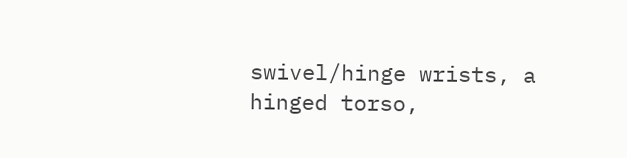swivel/hinge wrists, a hinged torso,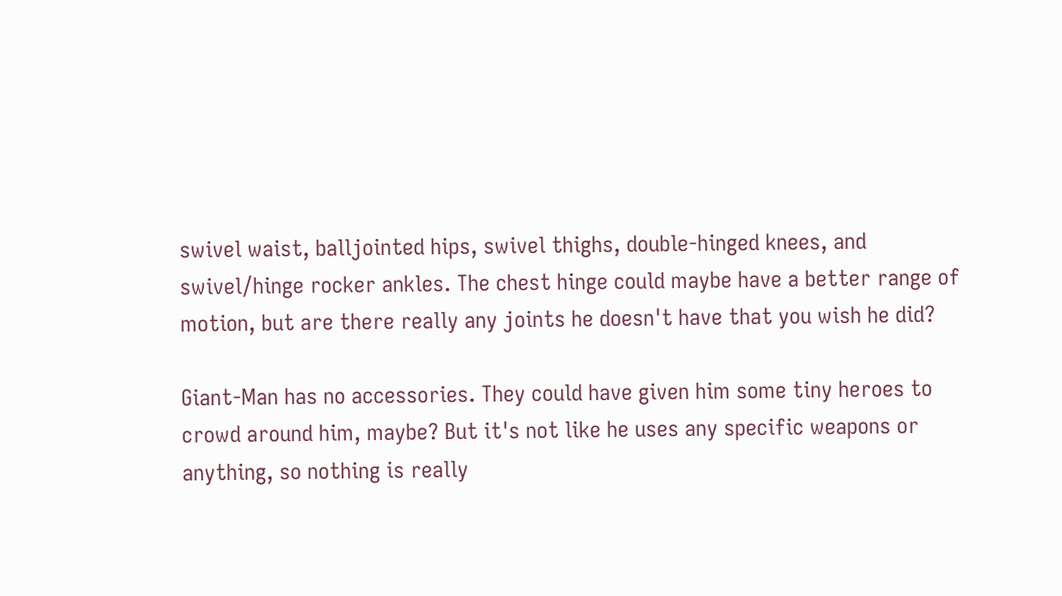swivel waist, balljointed hips, swivel thighs, double-hinged knees, and swivel/hinge rocker ankles. The chest hinge could maybe have a better range of motion, but are there really any joints he doesn't have that you wish he did?

Giant-Man has no accessories. They could have given him some tiny heroes to crowd around him, maybe? But it's not like he uses any specific weapons or anything, so nothing is really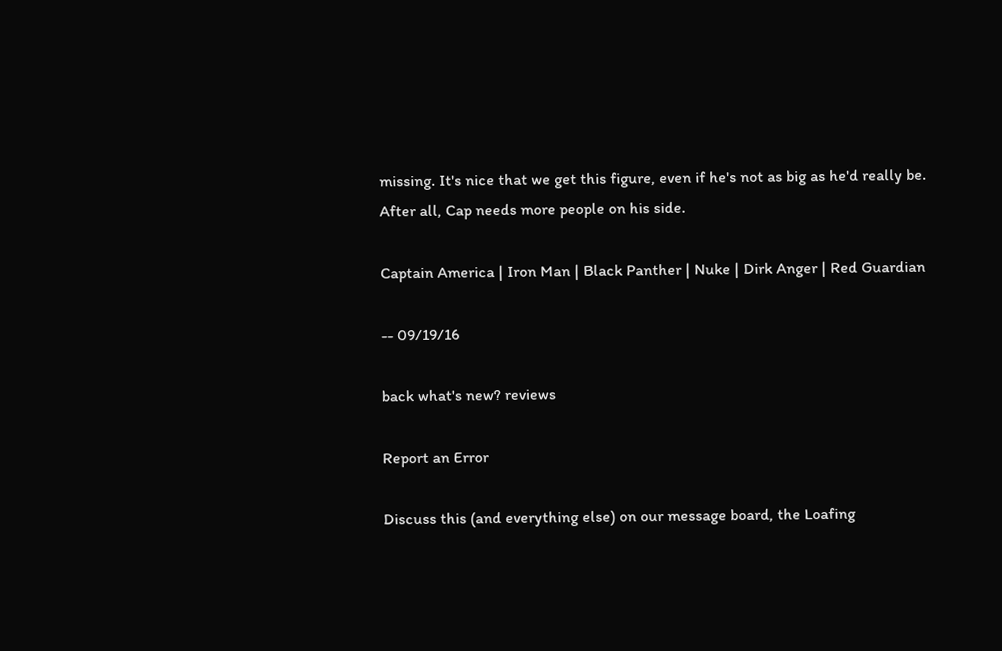missing. It's nice that we get this figure, even if he's not as big as he'd really be. After all, Cap needs more people on his side.

Captain America | Iron Man | Black Panther | Nuke | Dirk Anger | Red Guardian

-- 09/19/16

back what's new? reviews

Report an Error

Discuss this (and everything else) on our message board, the Loafing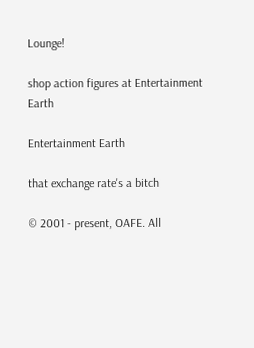Lounge!

shop action figures at Entertainment Earth

Entertainment Earth

that exchange rate's a bitch

© 2001 - present, OAFE. All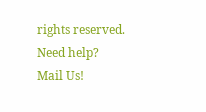rights reserved.
Need help? Mail Us!